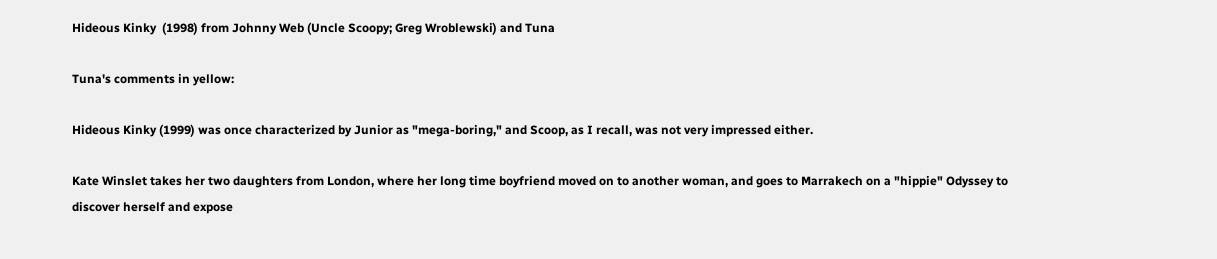Hideous Kinky  (1998) from Johnny Web (Uncle Scoopy; Greg Wroblewski) and Tuna

Tuna's comments in yellow:

Hideous Kinky (1999) was once characterized by Junior as "mega-boring," and Scoop, as I recall, was not very impressed either.

Kate Winslet takes her two daughters from London, where her long time boyfriend moved on to another woman, and goes to Marrakech on a "hippie" Odyssey to discover herself and expose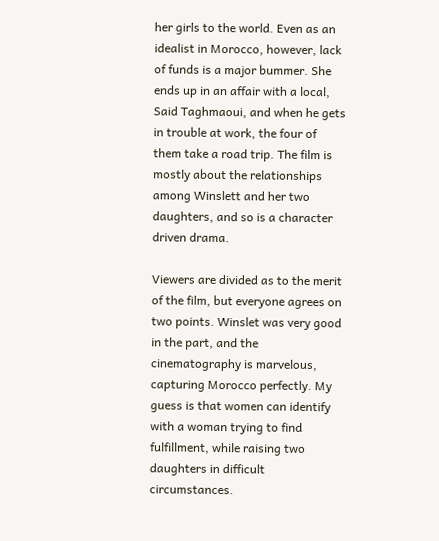her girls to the world. Even as an idealist in Morocco, however, lack of funds is a major bummer. She ends up in an affair with a local, Said Taghmaoui, and when he gets in trouble at work, the four of them take a road trip. The film is mostly about the relationships among Winslett and her two daughters, and so is a character driven drama.

Viewers are divided as to the merit of the film, but everyone agrees on two points. Winslet was very good in the part, and the cinematography is marvelous, capturing Morocco perfectly. My guess is that women can identify with a woman trying to find fulfillment, while raising two daughters in difficult circumstances.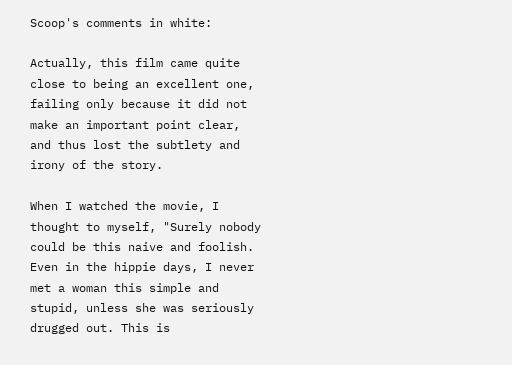Scoop's comments in white:

Actually, this film came quite close to being an excellent one, failing only because it did not make an important point clear, and thus lost the subtlety and irony of the story.

When I watched the movie, I thought to myself, "Surely nobody could be this naive and foolish. Even in the hippie days, I never met a woman this simple and stupid, unless she was seriously drugged out. This is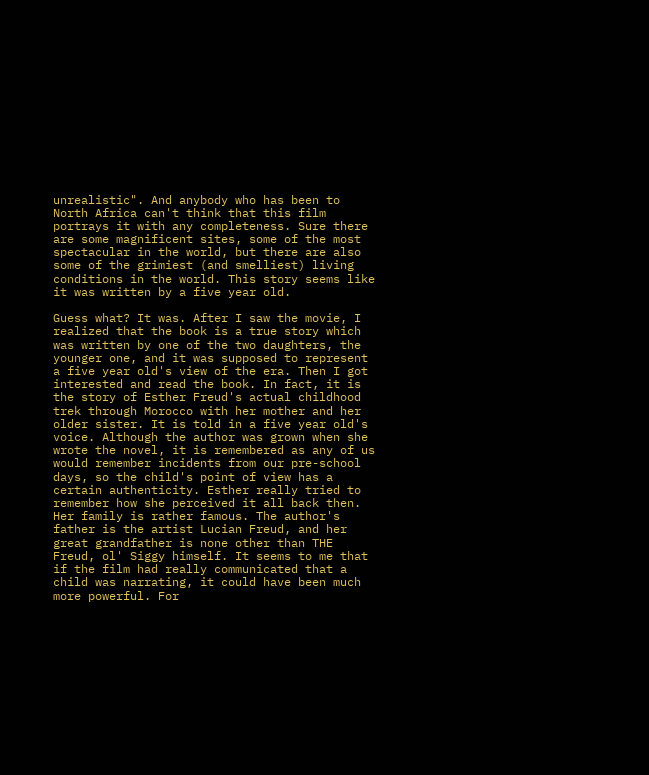unrealistic". And anybody who has been to North Africa can't think that this film portrays it with any completeness. Sure there are some magnificent sites, some of the most spectacular in the world, but there are also some of the grimiest (and smelliest) living conditions in the world. This story seems like it was written by a five year old.

Guess what? It was. After I saw the movie, I realized that the book is a true story which was written by one of the two daughters, the younger one, and it was supposed to represent a five year old's view of the era. Then I got interested and read the book. In fact, it is the story of Esther Freud's actual childhood trek through Morocco with her mother and her older sister. It is told in a five year old's voice. Although the author was grown when she wrote the novel, it is remembered as any of us would remember incidents from our pre-school days, so the child's point of view has a certain authenticity. Esther really tried to remember how she perceived it all back then. Her family is rather famous. The author's father is the artist Lucian Freud, and her great grandfather is none other than THE Freud, ol' Siggy himself. It seems to me that if the film had really communicated that a child was narrating, it could have been much more powerful. For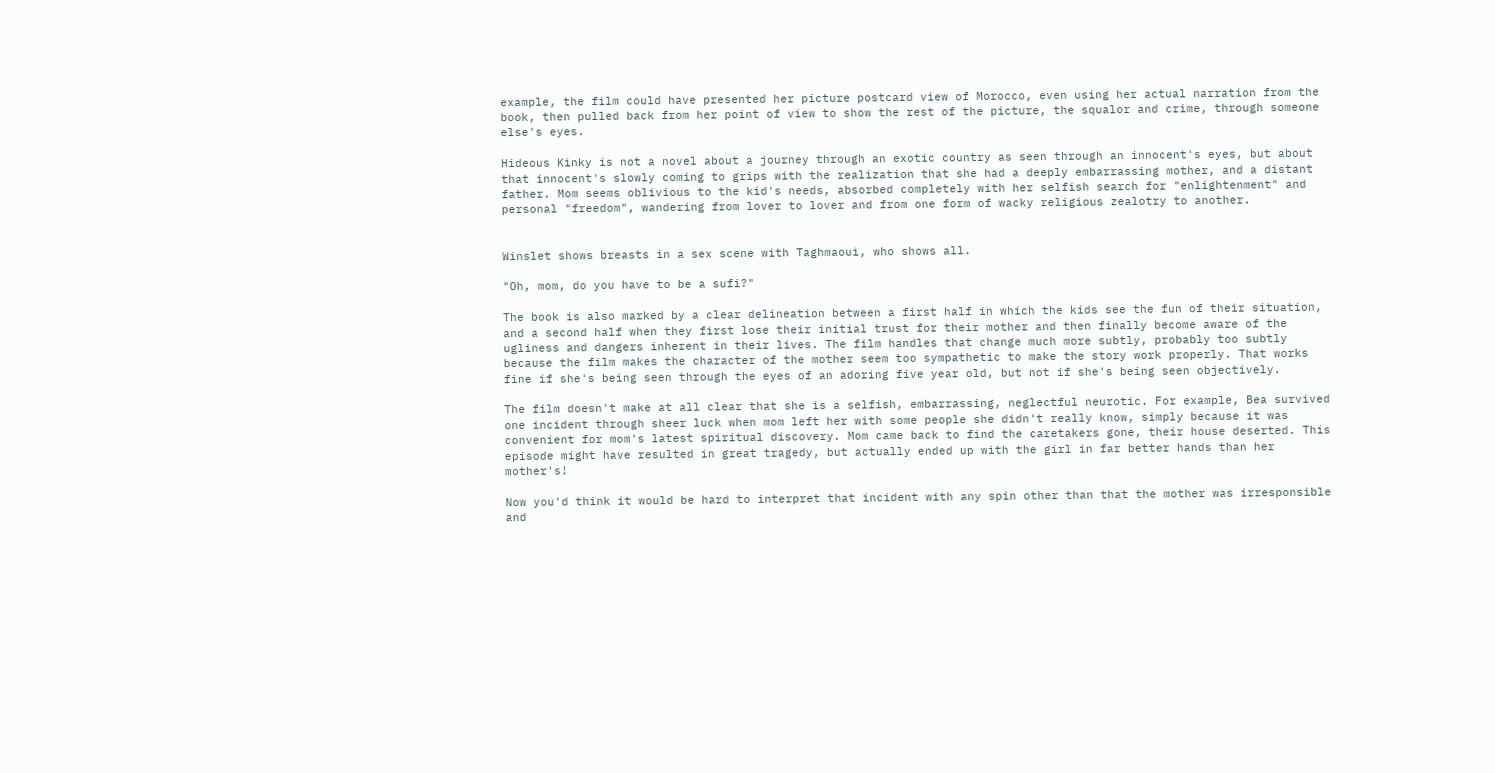example, the film could have presented her picture postcard view of Morocco, even using her actual narration from the book, then pulled back from her point of view to show the rest of the picture, the squalor and crime, through someone else's eyes.

Hideous Kinky is not a novel about a journey through an exotic country as seen through an innocent's eyes, but about that innocent's slowly coming to grips with the realization that she had a deeply embarrassing mother, and a distant father. Mom seems oblivious to the kid's needs, absorbed completely with her selfish search for "enlightenment" and personal "freedom", wandering from lover to lover and from one form of wacky religious zealotry to another.


Winslet shows breasts in a sex scene with Taghmaoui, who shows all.

"Oh, mom, do you have to be a sufi?"

The book is also marked by a clear delineation between a first half in which the kids see the fun of their situation, and a second half when they first lose their initial trust for their mother and then finally become aware of the ugliness and dangers inherent in their lives. The film handles that change much more subtly, probably too subtly because the film makes the character of the mother seem too sympathetic to make the story work properly. That works fine if she's being seen through the eyes of an adoring five year old, but not if she's being seen objectively.

The film doesn't make at all clear that she is a selfish, embarrassing, neglectful neurotic. For example, Bea survived one incident through sheer luck when mom left her with some people she didn't really know, simply because it was convenient for mom's latest spiritual discovery. Mom came back to find the caretakers gone, their house deserted. This episode might have resulted in great tragedy, but actually ended up with the girl in far better hands than her mother's!

Now you'd think it would be hard to interpret that incident with any spin other than that the mother was irresponsible and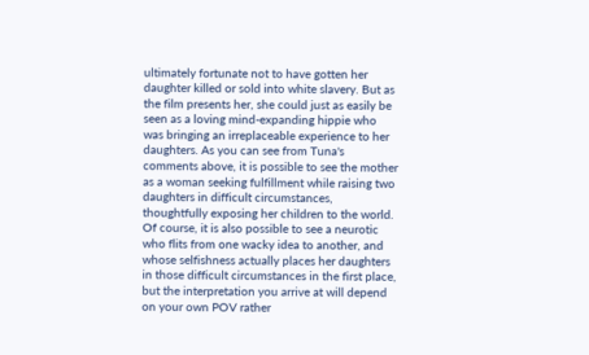ultimately fortunate not to have gotten her daughter killed or sold into white slavery. But as the film presents her, she could just as easily be seen as a loving mind-expanding hippie who was bringing an irreplaceable experience to her daughters. As you can see from Tuna's comments above, it is possible to see the mother as a woman seeking fulfillment while raising two daughters in difficult circumstances, thoughtfully exposing her children to the world. Of course, it is also possible to see a neurotic who flits from one wacky idea to another, and whose selfishness actually places her daughters in those difficult circumstances in the first place, but the interpretation you arrive at will depend on your own POV rather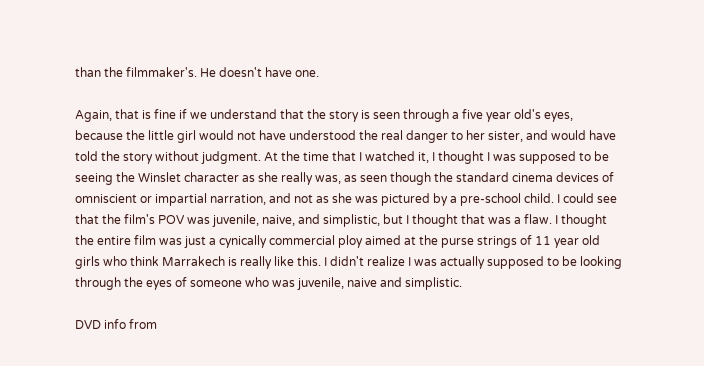than the filmmaker's. He doesn't have one.

Again, that is fine if we understand that the story is seen through a five year old's eyes, because the little girl would not have understood the real danger to her sister, and would have told the story without judgment. At the time that I watched it, I thought I was supposed to be seeing the Winslet character as she really was, as seen though the standard cinema devices of omniscient or impartial narration, and not as she was pictured by a pre-school child. I could see that the film's POV was juvenile, naive, and simplistic, but I thought that was a flaw. I thought the entire film was just a cynically commercial ploy aimed at the purse strings of 11 year old girls who think Marrakech is really like this. I didn't realize I was actually supposed to be looking through the eyes of someone who was juvenile, naive and simplistic.

DVD info from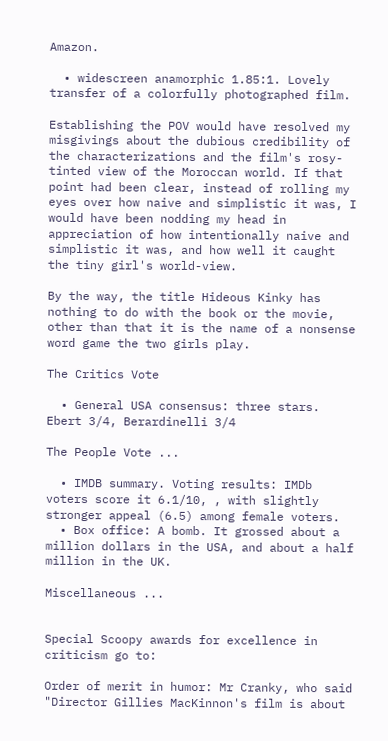Amazon.

  • widescreen anamorphic 1.85:1. Lovely transfer of a colorfully photographed film.

Establishing the POV would have resolved my misgivings about the dubious credibility of the characterizations and the film's rosy-tinted view of the Moroccan world. If that point had been clear, instead of rolling my eyes over how naive and simplistic it was, I would have been nodding my head in appreciation of how intentionally naive and simplistic it was, and how well it caught the tiny girl's world-view.

By the way, the title Hideous Kinky has nothing to do with the book or the movie, other than that it is the name of a nonsense word game the two girls play.

The Critics Vote

  • General USA consensus: three stars. Ebert 3/4, Berardinelli 3/4

The People Vote ...

  • IMDB summary. Voting results: IMDb voters score it 6.1/10, , with slightly stronger appeal (6.5) among female voters.
  • Box office: A bomb. It grossed about a million dollars in the USA, and about a half million in the UK.

Miscellaneous ...


Special Scoopy awards for excellence in criticism go to:

Order of merit in humor: Mr Cranky, who said "Director Gillies MacKinnon's film is about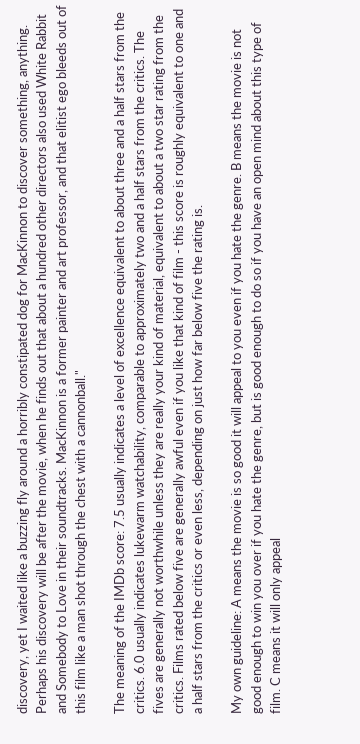discovery, yet I waited like a buzzing fly around a horribly constipated dog for MacKinnon to discover something, anything. Perhaps his discovery will be after the movie, when he finds out that about a hundred other directors also used White Rabbit and Somebody to Love in their soundtracks. MacKinnon is a former painter and art professor, and that elitist ego bleeds out of this film like a man shot through the chest with a cannonball."

The meaning of the IMDb score: 7.5 usually indicates a level of excellence equivalent to about three and a half stars from the critics. 6.0 usually indicates lukewarm watchability, comparable to approximately two and a half stars from the critics. The fives are generally not worthwhile unless they are really your kind of material, equivalent to about a two star rating from the critics. Films rated below five are generally awful even if you like that kind of film - this score is roughly equivalent to one and a half stars from the critics or even less, depending on just how far below five the rating is.

My own guideline: A means the movie is so good it will appeal to you even if you hate the genre. B means the movie is not good enough to win you over if you hate the genre, but is good enough to do so if you have an open mind about this type of film. C means it will only appeal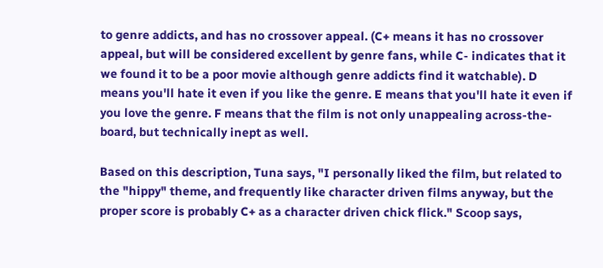to genre addicts, and has no crossover appeal. (C+ means it has no crossover appeal, but will be considered excellent by genre fans, while C- indicates that it we found it to be a poor movie although genre addicts find it watchable). D means you'll hate it even if you like the genre. E means that you'll hate it even if you love the genre. F means that the film is not only unappealing across-the-board, but technically inept as well.

Based on this description, Tuna says, "I personally liked the film, but related to the "hippy" theme, and frequently like character driven films anyway, but the proper score is probably C+ as a character driven chick flick." Scoop says,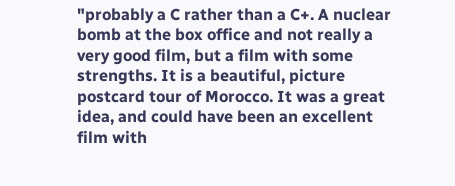"probably a C rather than a C+. A nuclear bomb at the box office and not really a very good film, but a film with some strengths. It is a beautiful, picture postcard tour of Morocco. It was a great idea, and could have been an excellent film with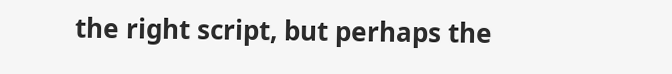the right script, but perhaps the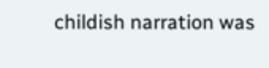childish narration was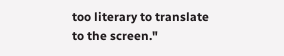too literary to translate to the screen."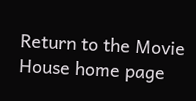Return to the Movie House home page